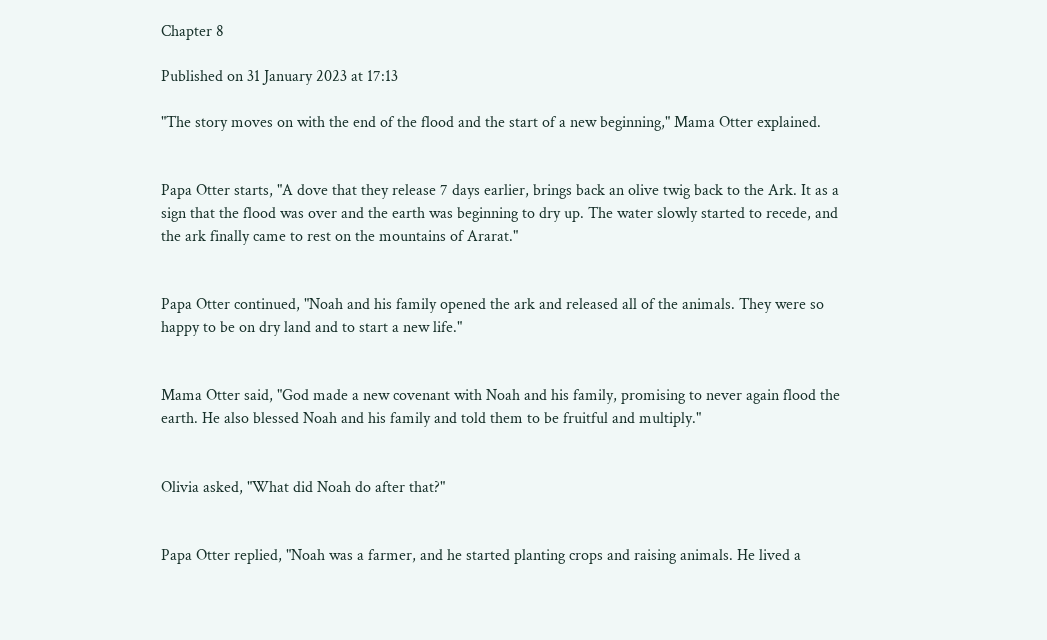Chapter 8

Published on 31 January 2023 at 17:13

"The story moves on with the end of the flood and the start of a new beginning," Mama Otter explained.


Papa Otter starts, "A dove that they release 7 days earlier, brings back an olive twig back to the Ark. It as a sign that the flood was over and the earth was beginning to dry up. The water slowly started to recede, and the ark finally came to rest on the mountains of Ararat."


Papa Otter continued, "Noah and his family opened the ark and released all of the animals. They were so happy to be on dry land and to start a new life."


Mama Otter said, "God made a new covenant with Noah and his family, promising to never again flood the earth. He also blessed Noah and his family and told them to be fruitful and multiply."


Olivia asked, "What did Noah do after that?"


Papa Otter replied, "Noah was a farmer, and he started planting crops and raising animals. He lived a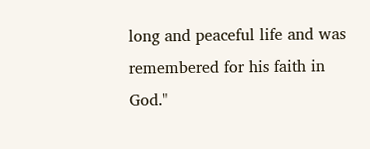long and peaceful life and was remembered for his faith in God."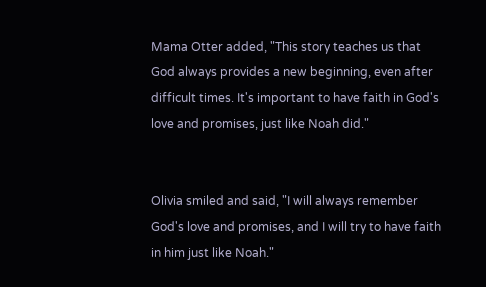Mama Otter added, "This story teaches us that God always provides a new beginning, even after difficult times. It's important to have faith in God's love and promises, just like Noah did."


Olivia smiled and said, "I will always remember God's love and promises, and I will try to have faith in him just like Noah."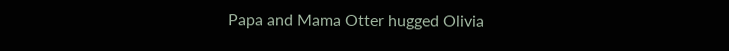Papa and Mama Otter hugged Olivia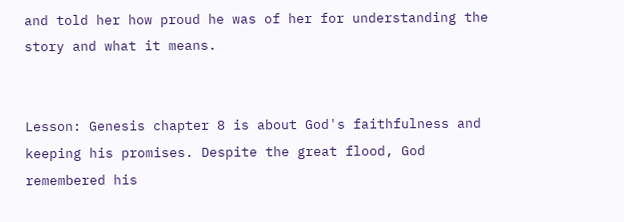and told her how proud he was of her for understanding the story and what it means.


Lesson: Genesis chapter 8 is about God's faithfulness and keeping his promises. Despite the great flood, God remembered his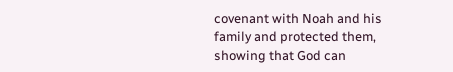covenant with Noah and his family and protected them, showing that God can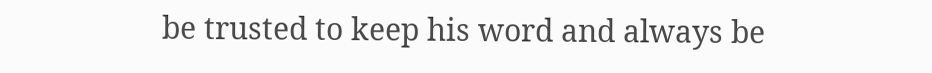be trusted to keep his word and always be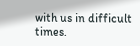with us in difficult times.